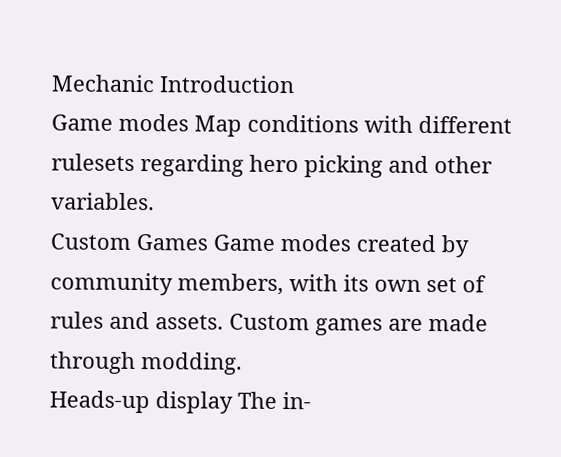Mechanic Introduction
Game modes Map conditions with different rulesets regarding hero picking and other variables.
Custom Games Game modes created by community members, with its own set of rules and assets. Custom games are made through modding.
Heads-up display The in-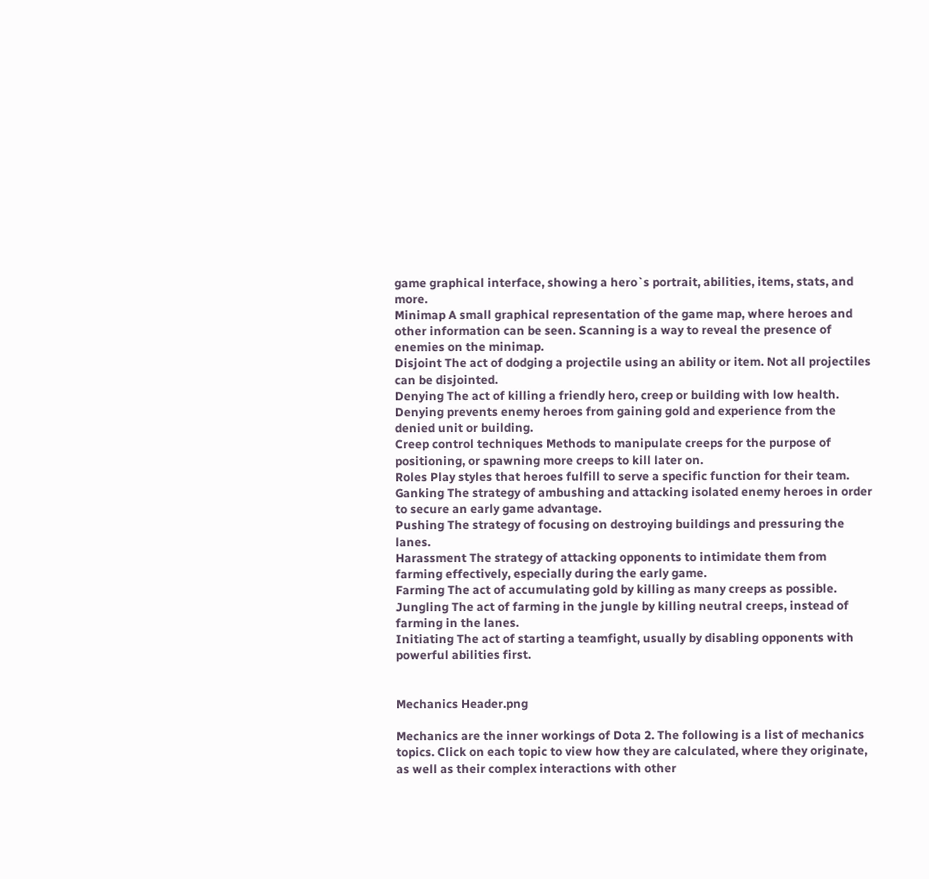game graphical interface, showing a hero`s portrait, abilities, items, stats, and more.
Minimap A small graphical representation of the game map, where heroes and other information can be seen. Scanning is a way to reveal the presence of enemies on the minimap.
Disjoint The act of dodging a projectile using an ability or item. Not all projectiles can be disjointed.
Denying The act of killing a friendly hero, creep or building with low health. Denying prevents enemy heroes from gaining gold and experience from the denied unit or building.
Creep control techniques Methods to manipulate creeps for the purpose of positioning, or spawning more creeps to kill later on.
Roles Play styles that heroes fulfill to serve a specific function for their team.
Ganking The strategy of ambushing and attacking isolated enemy heroes in order to secure an early game advantage.
Pushing The strategy of focusing on destroying buildings and pressuring the lanes.
Harassment The strategy of attacking opponents to intimidate them from farming effectively, especially during the early game.
Farming The act of accumulating gold by killing as many creeps as possible.
Jungling The act of farming in the jungle by killing neutral creeps, instead of farming in the lanes.
Initiating The act of starting a teamfight, usually by disabling opponents with powerful abilities first.


Mechanics Header.png

Mechanics are the inner workings of Dota 2. The following is a list of mechanics topics. Click on each topic to view how they are calculated, where they originate, as well as their complex interactions with other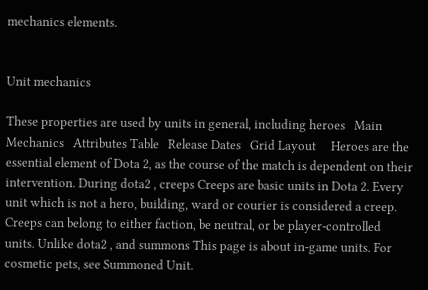mechanics elements.


Unit mechanics

These properties are used by units in general, including heroes   Main   Mechanics   Attributes Table   Release Dates   Grid Layout     Heroes are the essential element of Dota 2, as the course of the match is dependent on their intervention. During dota2 , creeps Creeps are basic units in Dota 2. Every unit which is not a hero, building, ward or courier is considered a creep. Creeps can belong to either faction, be neutral, or be player-controlled units. Unlike dota2 , and summons This page is about in-game units. For cosmetic pets, see Summoned Unit.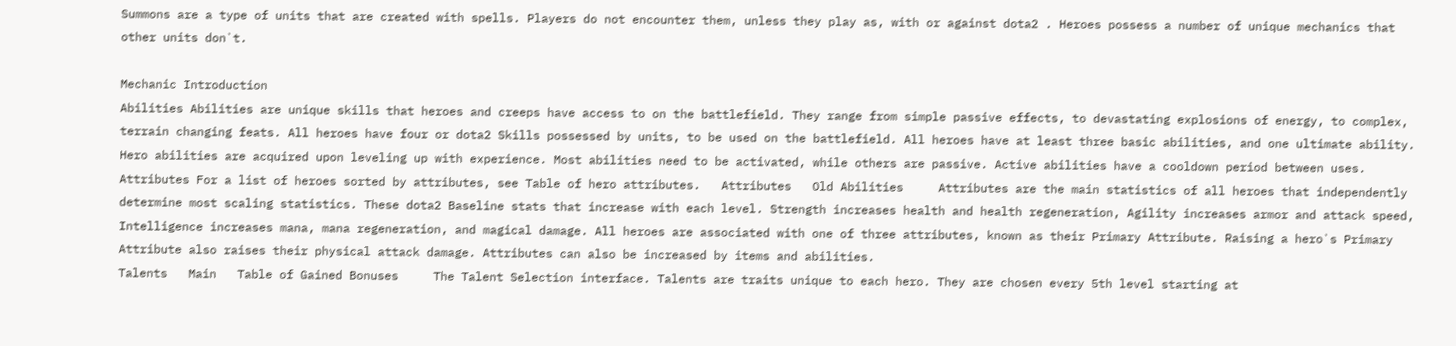Summons are a type of units that are created with spells. Players do not encounter them, unless they play as, with or against dota2 . Heroes possess a number of unique mechanics that other units don`t.

Mechanic Introduction
Abilities Abilities are unique skills that heroes and creeps have access to on the battlefield. They range from simple passive effects, to devastating explosions of energy, to complex, terrain changing feats. All heroes have four or dota2 Skills possessed by units, to be used on the battlefield. All heroes have at least three basic abilities, and one ultimate ability. Hero abilities are acquired upon leveling up with experience. Most abilities need to be activated, while others are passive. Active abilities have a cooldown period between uses.
Attributes For a list of heroes sorted by attributes, see Table of hero attributes.   Attributes   Old Abilities     Attributes are the main statistics of all heroes that independently determine most scaling statistics. These dota2 Baseline stats that increase with each level. Strength increases health and health regeneration, Agility increases armor and attack speed, Intelligence increases mana, mana regeneration, and magical damage. All heroes are associated with one of three attributes, known as their Primary Attribute. Raising a hero`s Primary Attribute also raises their physical attack damage. Attributes can also be increased by items and abilities.
Talents   Main   Table of Gained Bonuses     The Talent Selection interface. Talents are traits unique to each hero. They are chosen every 5th level starting at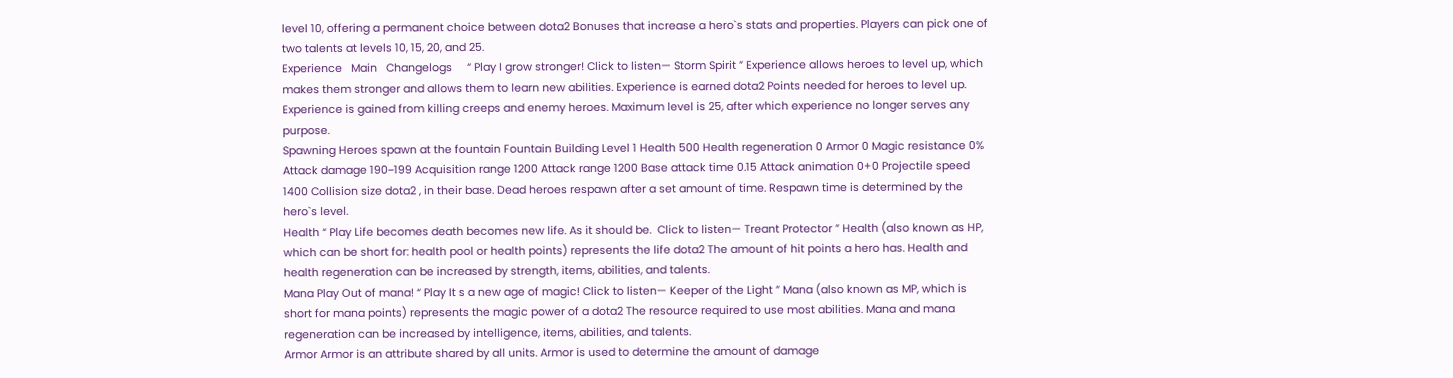level 10, offering a permanent choice between dota2 Bonuses that increase a hero`s stats and properties. Players can pick one of two talents at levels 10, 15, 20, and 25.
Experience   Main   Changelogs     “ Play I grow stronger! Click to listen— Storm Spirit ” Experience allows heroes to level up, which makes them stronger and allows them to learn new abilities. Experience is earned dota2 Points needed for heroes to level up. Experience is gained from killing creeps and enemy heroes. Maximum level is 25, after which experience no longer serves any purpose.
Spawning Heroes spawn at the fountain Fountain Building Level 1 Health 500 Health regeneration 0 Armor 0 Magic resistance 0% Attack damage 190‒199 Acquisition range 1200 Attack range 1200 Base attack time 0.15 Attack animation 0+0 Projectile speed 1400 Collision size dota2 , in their base. Dead heroes respawn after a set amount of time. Respawn time is determined by the hero`s level.
Health “ Play Life becomes death becomes new life. As it should be.  Click to listen— Treant Protector ” Health (also known as HP, which can be short for: health pool or health points) represents the life dota2 The amount of hit points a hero has. Health and health regeneration can be increased by strength, items, abilities, and talents.
Mana Play Out of mana! “ Play It s a new age of magic! Click to listen— Keeper of the Light ” Mana (also known as MP, which is short for mana points) represents the magic power of a dota2 The resource required to use most abilities. Mana and mana regeneration can be increased by intelligence, items, abilities, and talents.
Armor Armor is an attribute shared by all units. Armor is used to determine the amount of damage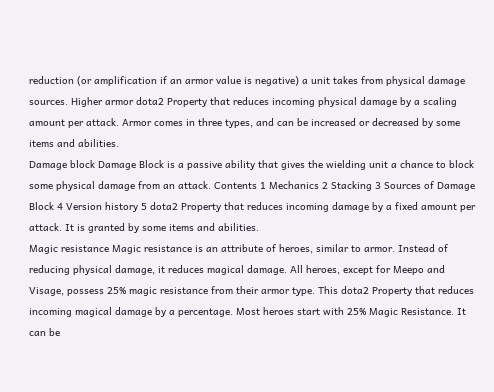reduction (or amplification if an armor value is negative) a unit takes from physical damage sources. Higher armor dota2 Property that reduces incoming physical damage by a scaling amount per attack. Armor comes in three types, and can be increased or decreased by some items and abilities.
Damage block Damage Block is a passive ability that gives the wielding unit a chance to block some physical damage from an attack. Contents 1 Mechanics 2 Stacking 3 Sources of Damage Block 4 Version history 5 dota2 Property that reduces incoming damage by a fixed amount per attack. It is granted by some items and abilities.
Magic resistance Magic resistance is an attribute of heroes, similar to armor. Instead of reducing physical damage, it reduces magical damage. All heroes, except for Meepo and Visage, possess 25% magic resistance from their armor type. This dota2 Property that reduces incoming magical damage by a percentage. Most heroes start with 25% Magic Resistance. It can be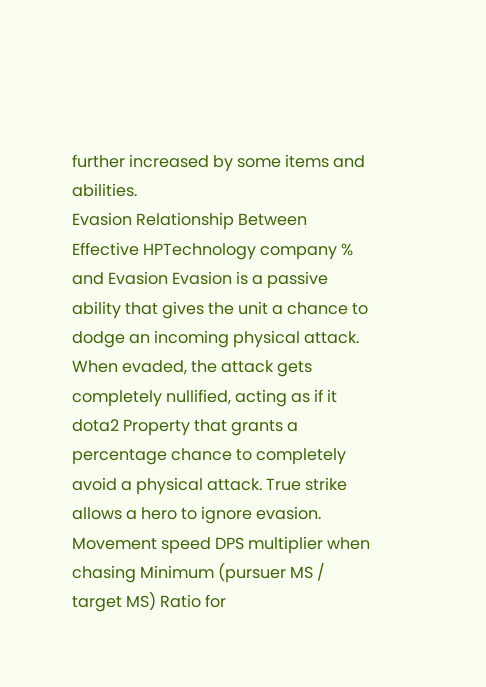further increased by some items and abilities.
Evasion Relationship Between Effective HPTechnology company % and Evasion Evasion is a passive ability that gives the unit a chance to dodge an incoming physical attack. When evaded, the attack gets completely nullified, acting as if it dota2 Property that grants a percentage chance to completely avoid a physical attack. True strike allows a hero to ignore evasion.
Movement speed DPS multiplier when chasing Minimum (pursuer MS / target MS) Ratio for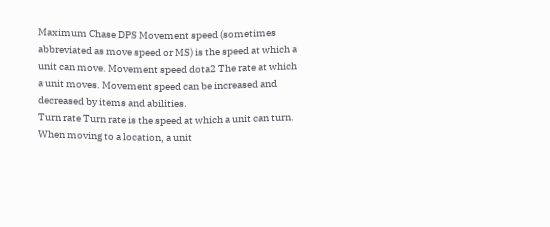Maximum Chase DPS Movement speed (sometimes abbreviated as move speed or MS) is the speed at which a unit can move. Movement speed dota2 The rate at which a unit moves. Movement speed can be increased and decreased by items and abilities.
Turn rate Turn rate is the speed at which a unit can turn. When moving to a location, a unit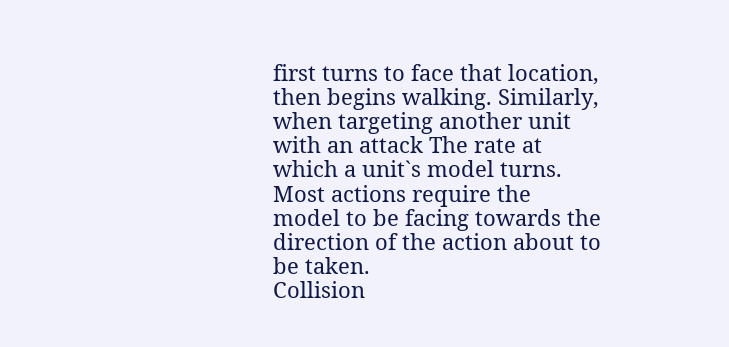first turns to face that location, then begins walking. Similarly, when targeting another unit with an attack The rate at which a unit`s model turns. Most actions require the model to be facing towards the direction of the action about to be taken.
Collision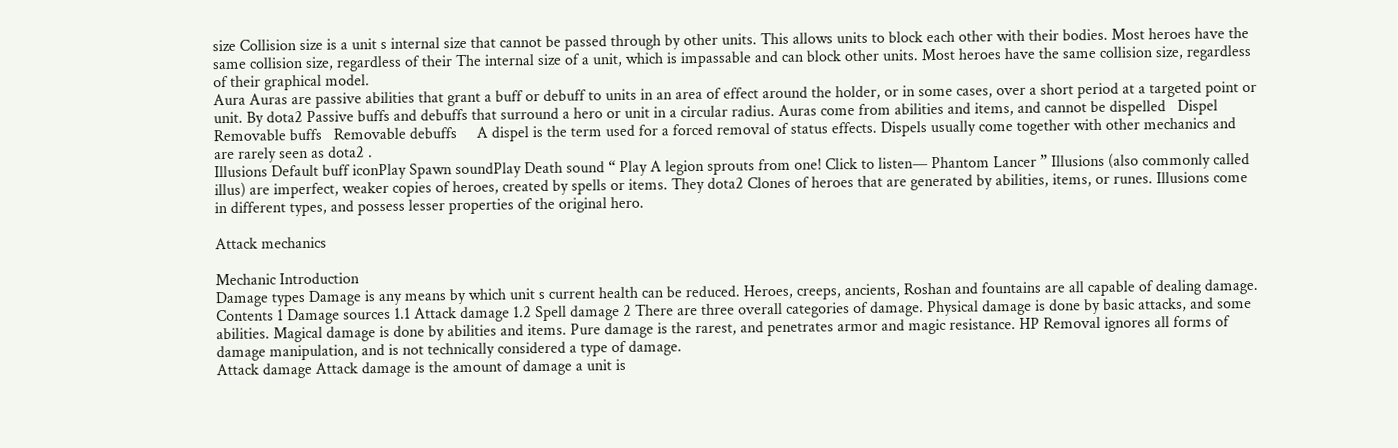size Collision size is a unit s internal size that cannot be passed through by other units. This allows units to block each other with their bodies. Most heroes have the same collision size, regardless of their The internal size of a unit, which is impassable and can block other units. Most heroes have the same collision size, regardless of their graphical model.
Aura Auras are passive abilities that grant a buff or debuff to units in an area of effect around the holder, or in some cases, over a short period at a targeted point or unit. By dota2 Passive buffs and debuffs that surround a hero or unit in a circular radius. Auras come from abilities and items, and cannot be dispelled   Dispel   Removable buffs   Removable debuffs     A dispel is the term used for a forced removal of status effects. Dispels usually come together with other mechanics and are rarely seen as dota2 .
Illusions Default buff iconPlay Spawn soundPlay Death sound “ Play A legion sprouts from one! Click to listen— Phantom Lancer ” Illusions (also commonly called illus) are imperfect, weaker copies of heroes, created by spells or items. They dota2 Clones of heroes that are generated by abilities, items, or runes. Illusions come in different types, and possess lesser properties of the original hero.

Attack mechanics

Mechanic Introduction
Damage types Damage is any means by which unit s current health can be reduced. Heroes, creeps, ancients, Roshan and fountains are all capable of dealing damage. Contents 1 Damage sources 1.1 Attack damage 1.2 Spell damage 2 There are three overall categories of damage. Physical damage is done by basic attacks, and some abilities. Magical damage is done by abilities and items. Pure damage is the rarest, and penetrates armor and magic resistance. HP Removal ignores all forms of damage manipulation, and is not technically considered a type of damage.
Attack damage Attack damage is the amount of damage a unit is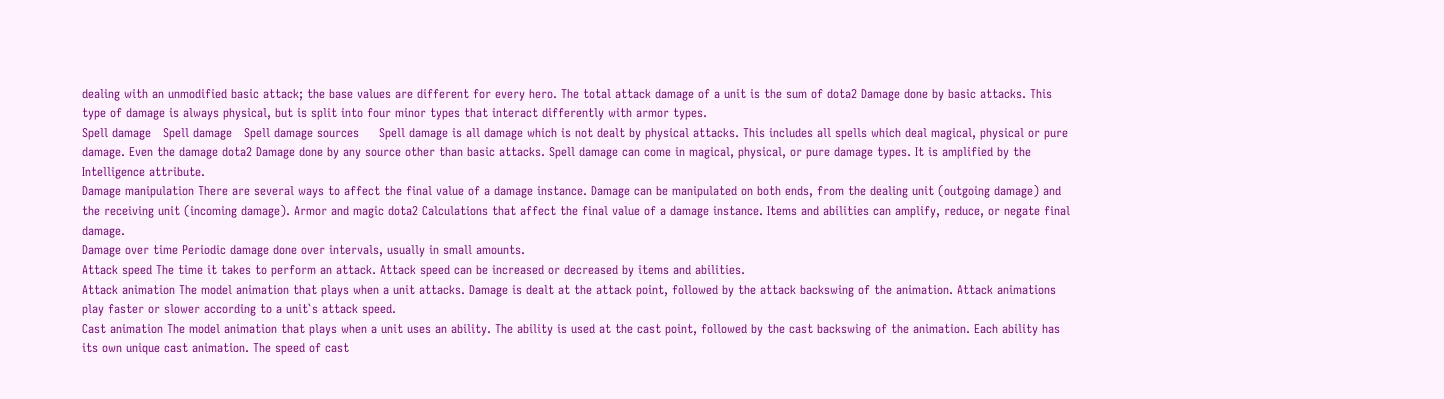dealing with an unmodified basic attack; the base values are different for every hero. The total attack damage of a unit is the sum of dota2 Damage done by basic attacks. This type of damage is always physical, but is split into four minor types that interact differently with armor types.
Spell damage   Spell damage   Spell damage sources     Spell damage is all damage which is not dealt by physical attacks. This includes all spells which deal magical, physical or pure damage. Even the damage dota2 Damage done by any source other than basic attacks. Spell damage can come in magical, physical, or pure damage types. It is amplified by the Intelligence attribute.
Damage manipulation There are several ways to affect the final value of a damage instance. Damage can be manipulated on both ends, from the dealing unit (outgoing damage) and the receiving unit (incoming damage). Armor and magic dota2 Calculations that affect the final value of a damage instance. Items and abilities can amplify, reduce, or negate final damage.
Damage over time Periodic damage done over intervals, usually in small amounts.
Attack speed The time it takes to perform an attack. Attack speed can be increased or decreased by items and abilities.
Attack animation The model animation that plays when a unit attacks. Damage is dealt at the attack point, followed by the attack backswing of the animation. Attack animations play faster or slower according to a unit`s attack speed.
Cast animation The model animation that plays when a unit uses an ability. The ability is used at the cast point, followed by the cast backswing of the animation. Each ability has its own unique cast animation. The speed of cast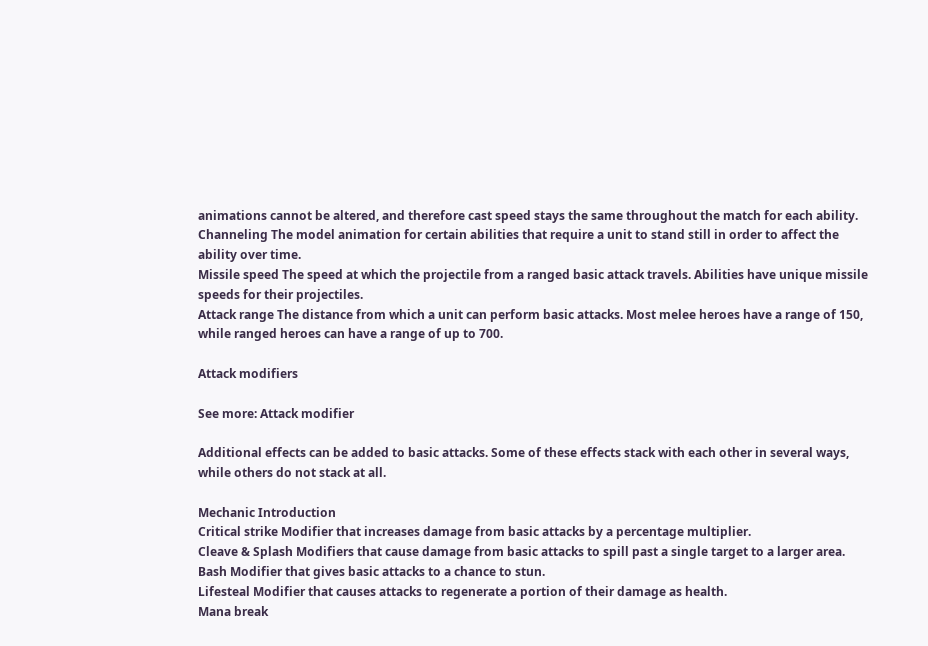animations cannot be altered, and therefore cast speed stays the same throughout the match for each ability.
Channeling The model animation for certain abilities that require a unit to stand still in order to affect the ability over time.
Missile speed The speed at which the projectile from a ranged basic attack travels. Abilities have unique missile speeds for their projectiles.
Attack range The distance from which a unit can perform basic attacks. Most melee heroes have a range of 150, while ranged heroes can have a range of up to 700.

Attack modifiers

See more: Attack modifier

Additional effects can be added to basic attacks. Some of these effects stack with each other in several ways, while others do not stack at all.

Mechanic Introduction
Critical strike Modifier that increases damage from basic attacks by a percentage multiplier.
Cleave & Splash Modifiers that cause damage from basic attacks to spill past a single target to a larger area.
Bash Modifier that gives basic attacks to a chance to stun.
Lifesteal Modifier that causes attacks to regenerate a portion of their damage as health.
Mana break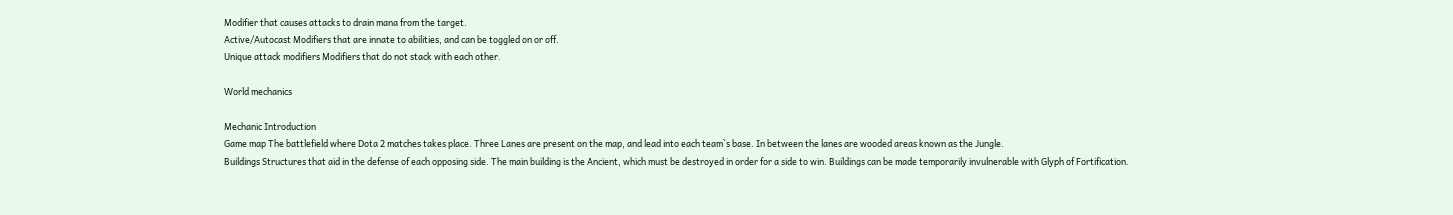Modifier that causes attacks to drain mana from the target.
Active/Autocast Modifiers that are innate to abilities, and can be toggled on or off.
Unique attack modifiers Modifiers that do not stack with each other.

World mechanics

Mechanic Introduction
Game map The battlefield where Dota 2 matches takes place. Three Lanes are present on the map, and lead into each team`s base. In between the lanes are wooded areas known as the Jungle.
Buildings Structures that aid in the defense of each opposing side. The main building is the Ancient, which must be destroyed in order for a side to win. Buildings can be made temporarily invulnerable with Glyph of Fortification.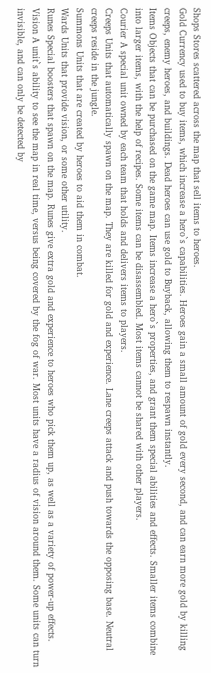Shops Stores scattered across the map that sell items to heroes.
Gold Currency used to buy items, which increase a hero`s capabilities. Heroes gain a small amount of gold every second, and can earn more gold by killing creeps, enemy heroes, and buildings. Dead heroes can use gold to Buyback, allowing them to respawn instantly.
Items Objects that can be purchased on the game map. Items increase a hero`s properties, and grant them special abilities and effects. Smaller items combine into larger items, with the help of recipes. Some items can be disassembled. Most items cannot be shared with other players.
Courier A special unit owned by each team that holds and delivers items to players.
Creeps Units that automatically spawn on the map. They are killed for gold and experience. Lane creeps attack and push towards the opposing base. Neutral creeps reside in the jungle.
Summons Units that are created by heroes to aid them in combat.
Wards Units that provide vision, or some other utility.
Runes Special boosters that spawn on the map. Runes give extra gold and experience to heroes who pick them up, as well as a variety of power-up effects.
Vision A unit`s ability to see the map in real time, versus being covered by the fog of war. Most units have a radius of vision around them. Some units can turn invisible, and can only be detected by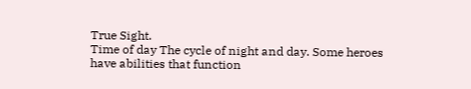True Sight.
Time of day The cycle of night and day. Some heroes have abilities that function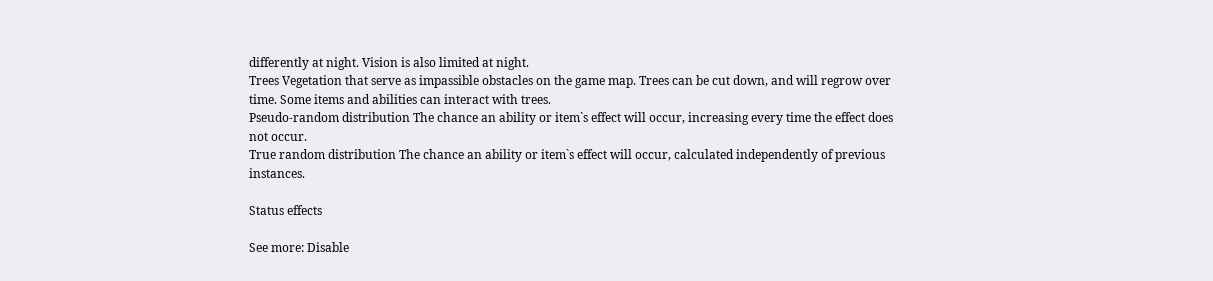differently at night. Vision is also limited at night.
Trees Vegetation that serve as impassible obstacles on the game map. Trees can be cut down, and will regrow over time. Some items and abilities can interact with trees.
Pseudo-random distribution The chance an ability or item`s effect will occur, increasing every time the effect does not occur.
True random distribution The chance an ability or item`s effect will occur, calculated independently of previous instances.

Status effects

See more: Disable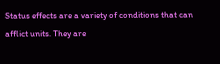Status effects are a variety of conditions that can afflict units. They are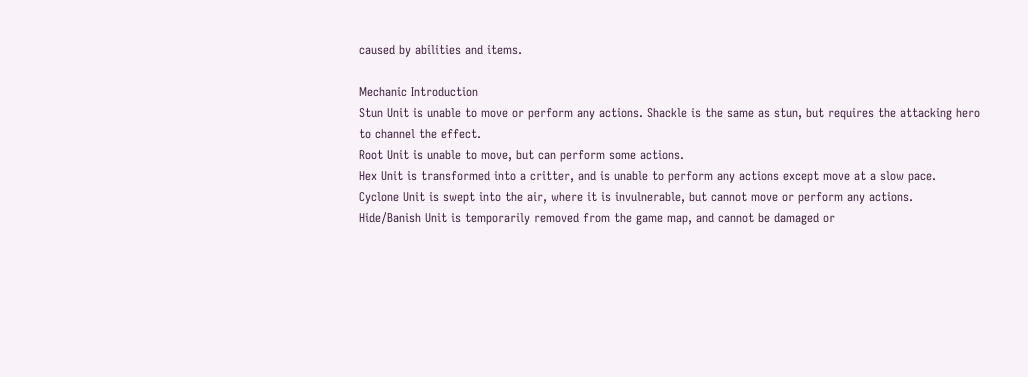caused by abilities and items.

Mechanic Introduction
Stun Unit is unable to move or perform any actions. Shackle is the same as stun, but requires the attacking hero to channel the effect.
Root Unit is unable to move, but can perform some actions.
Hex Unit is transformed into a critter, and is unable to perform any actions except move at a slow pace.
Cyclone Unit is swept into the air, where it is invulnerable, but cannot move or perform any actions.
Hide/Banish Unit is temporarily removed from the game map, and cannot be damaged or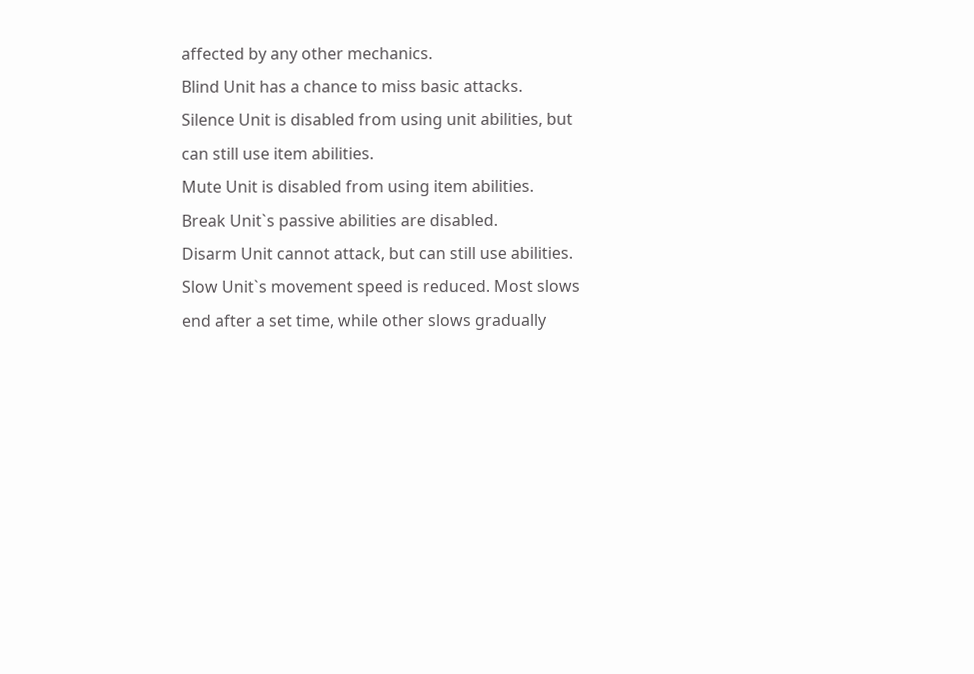affected by any other mechanics.
Blind Unit has a chance to miss basic attacks.
Silence Unit is disabled from using unit abilities, but can still use item abilities.
Mute Unit is disabled from using item abilities.
Break Unit`s passive abilities are disabled.
Disarm Unit cannot attack, but can still use abilities.
Slow Unit`s movement speed is reduced. Most slows end after a set time, while other slows gradually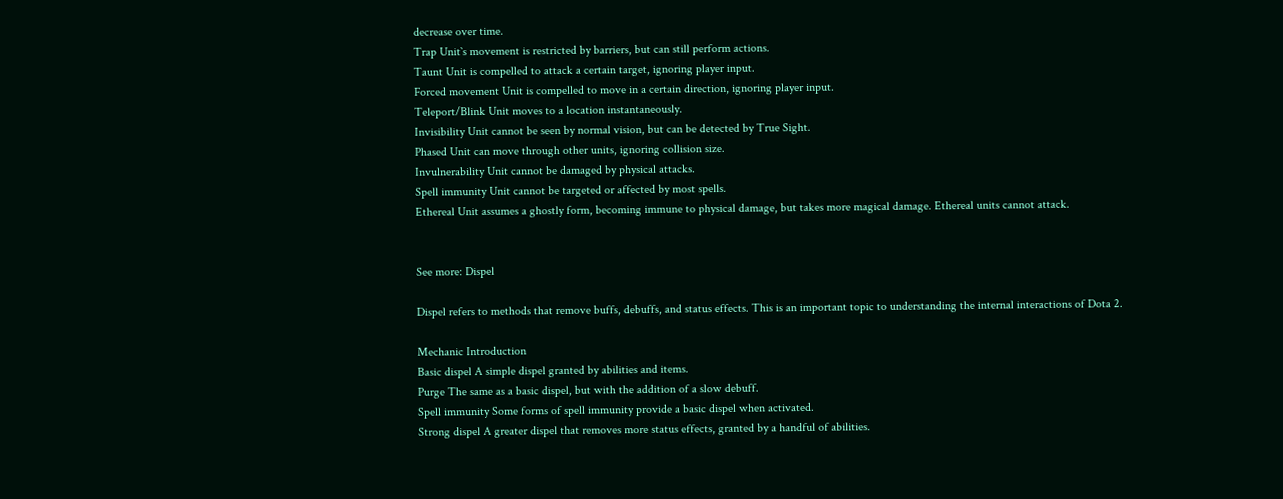decrease over time.
Trap Unit`s movement is restricted by barriers, but can still perform actions.
Taunt Unit is compelled to attack a certain target, ignoring player input.
Forced movement Unit is compelled to move in a certain direction, ignoring player input.
Teleport/Blink Unit moves to a location instantaneously.
Invisibility Unit cannot be seen by normal vision, but can be detected by True Sight.
Phased Unit can move through other units, ignoring collision size.
Invulnerability Unit cannot be damaged by physical attacks.
Spell immunity Unit cannot be targeted or affected by most spells.
Ethereal Unit assumes a ghostly form, becoming immune to physical damage, but takes more magical damage. Ethereal units cannot attack.


See more: Dispel

Dispel refers to methods that remove buffs, debuffs, and status effects. This is an important topic to understanding the internal interactions of Dota 2.

Mechanic Introduction
Basic dispel A simple dispel granted by abilities and items.
Purge The same as a basic dispel, but with the addition of a slow debuff.
Spell immunity Some forms of spell immunity provide a basic dispel when activated.
Strong dispel A greater dispel that removes more status effects, granted by a handful of abilities.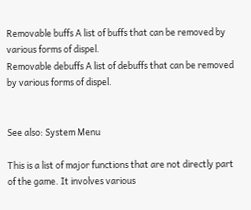Removable buffs A list of buffs that can be removed by various forms of dispel.
Removable debuffs A list of debuffs that can be removed by various forms of dispel.


See also: System Menu

This is a list of major functions that are not directly part of the game. It involves various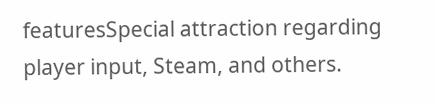featuresSpecial attraction regarding player input, Steam, and others.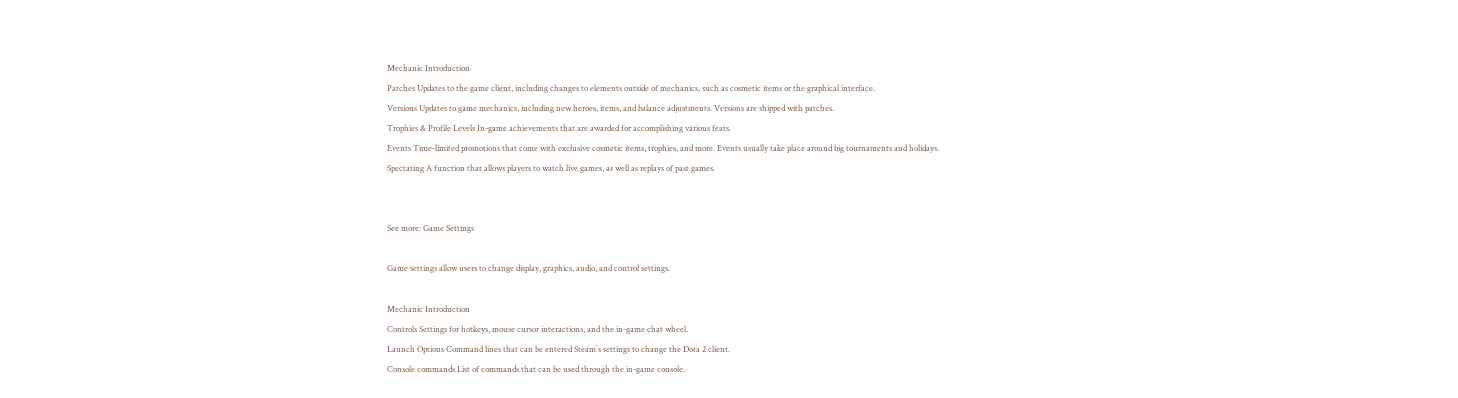Mechanic Introduction
Patches Updates to the game client, including changes to elements outside of mechanics, such as cosmetic items or the graphical interface.
Versions Updates to game mechanics, including new heroes, items, and balance adjustments. Versions are shipped with patches.
Trophies & Profile Levels In-game achievements that are awarded for accomplishing various feats.
Events Time-limited promotions that come with exclusive cosmetic items, trophies, and more. Events usually take place around big tournaments and holidays.
Spectating A function that allows players to watch live games, as well as replays of past games.


See more: Game Settings

Game settings allow users to change display, graphics, audio, and control settings.

Mechanic Introduction
Controls Settings for hotkeys, mouse cursor interactions, and the in-game chat wheel.
Launch Options Command lines that can be entered Steam`s settings to change the Dota 2 client.
Console commands List of commands that can be used through the in-game console.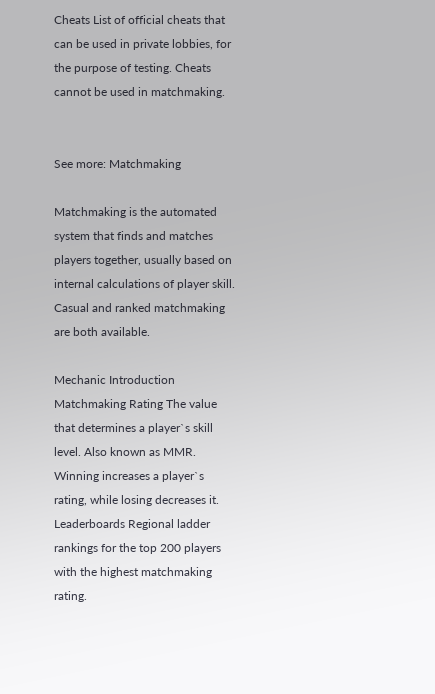Cheats List of official cheats that can be used in private lobbies, for the purpose of testing. Cheats cannot be used in matchmaking.


See more: Matchmaking

Matchmaking is the automated system that finds and matches players together, usually based on internal calculations of player skill. Casual and ranked matchmaking are both available.

Mechanic Introduction
Matchmaking Rating The value that determines a player`s skill level. Also known as MMR. Winning increases a player`s rating, while losing decreases it.
Leaderboards Regional ladder rankings for the top 200 players with the highest matchmaking rating.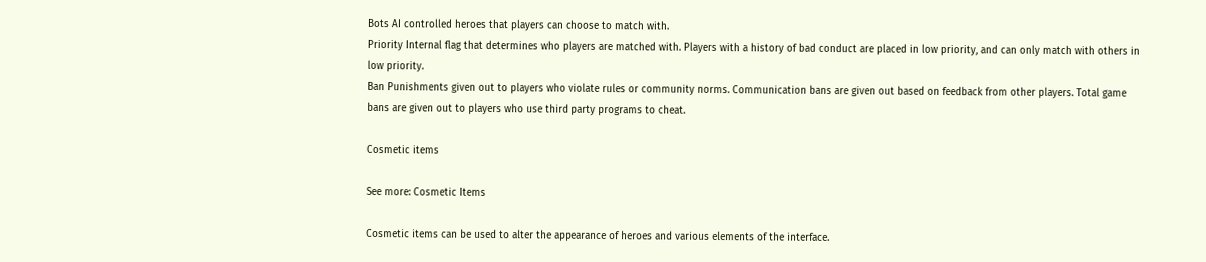Bots AI controlled heroes that players can choose to match with.
Priority Internal flag that determines who players are matched with. Players with a history of bad conduct are placed in low priority, and can only match with others in low priority.
Ban Punishments given out to players who violate rules or community norms. Communication bans are given out based on feedback from other players. Total game bans are given out to players who use third party programs to cheat.

Cosmetic items

See more: Cosmetic Items

Cosmetic items can be used to alter the appearance of heroes and various elements of the interface.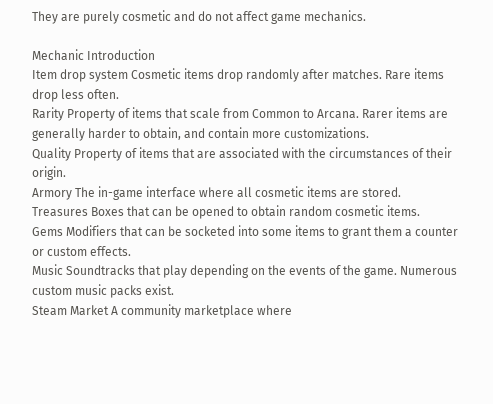They are purely cosmetic and do not affect game mechanics.

Mechanic Introduction
Item drop system Cosmetic items drop randomly after matches. Rare items drop less often.
Rarity Property of items that scale from Common to Arcana. Rarer items are generally harder to obtain, and contain more customizations.
Quality Property of items that are associated with the circumstances of their origin.
Armory The in-game interface where all cosmetic items are stored.
Treasures Boxes that can be opened to obtain random cosmetic items.
Gems Modifiers that can be socketed into some items to grant them a counter or custom effects.
Music Soundtracks that play depending on the events of the game. Numerous custom music packs exist.
Steam Market A community marketplace where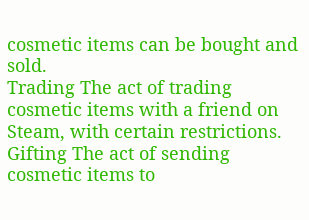cosmetic items can be bought and sold.
Trading The act of trading cosmetic items with a friend on Steam, with certain restrictions.
Gifting The act of sending cosmetic items to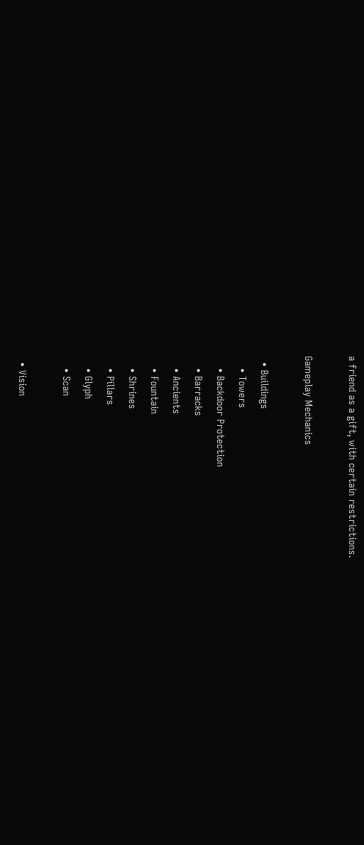a friend as a gift, with certain restrictions.

Gameplay Mechanics

  • Buildings
    • Towers
    • Backdoor Protection
    • Barracks
    • Ancients
    • Fountain
    • Shrines
    • Pillars
    • Glyph
    • Scan

  • Vision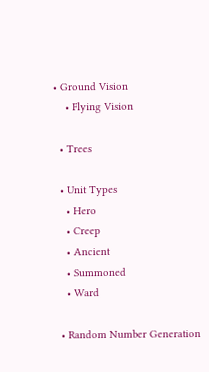• Ground Vision
    • Flying Vision

  • Trees

  • Unit Types
    • Hero
    • Creep
    • Ancient
    • Summoned
    • Ward

  • Random Number Generation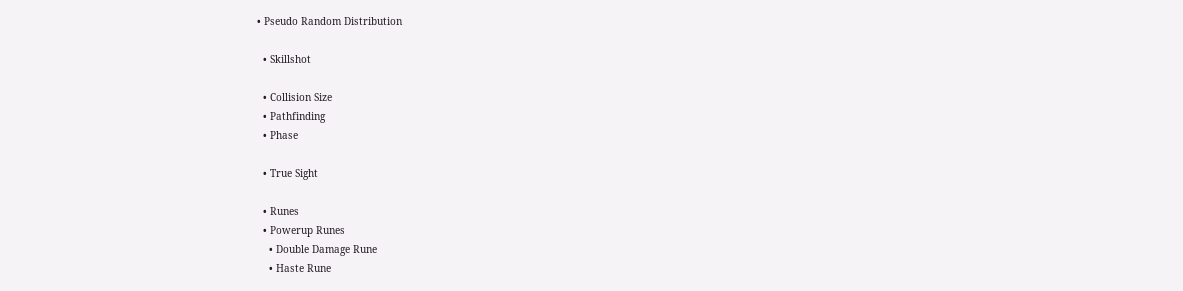• Pseudo Random Distribution

  • Skillshot

  • Collision Size
  • Pathfinding
  • Phase

  • True Sight

  • Runes
  • Powerup Runes
    • Double Damage Rune
    • Haste Rune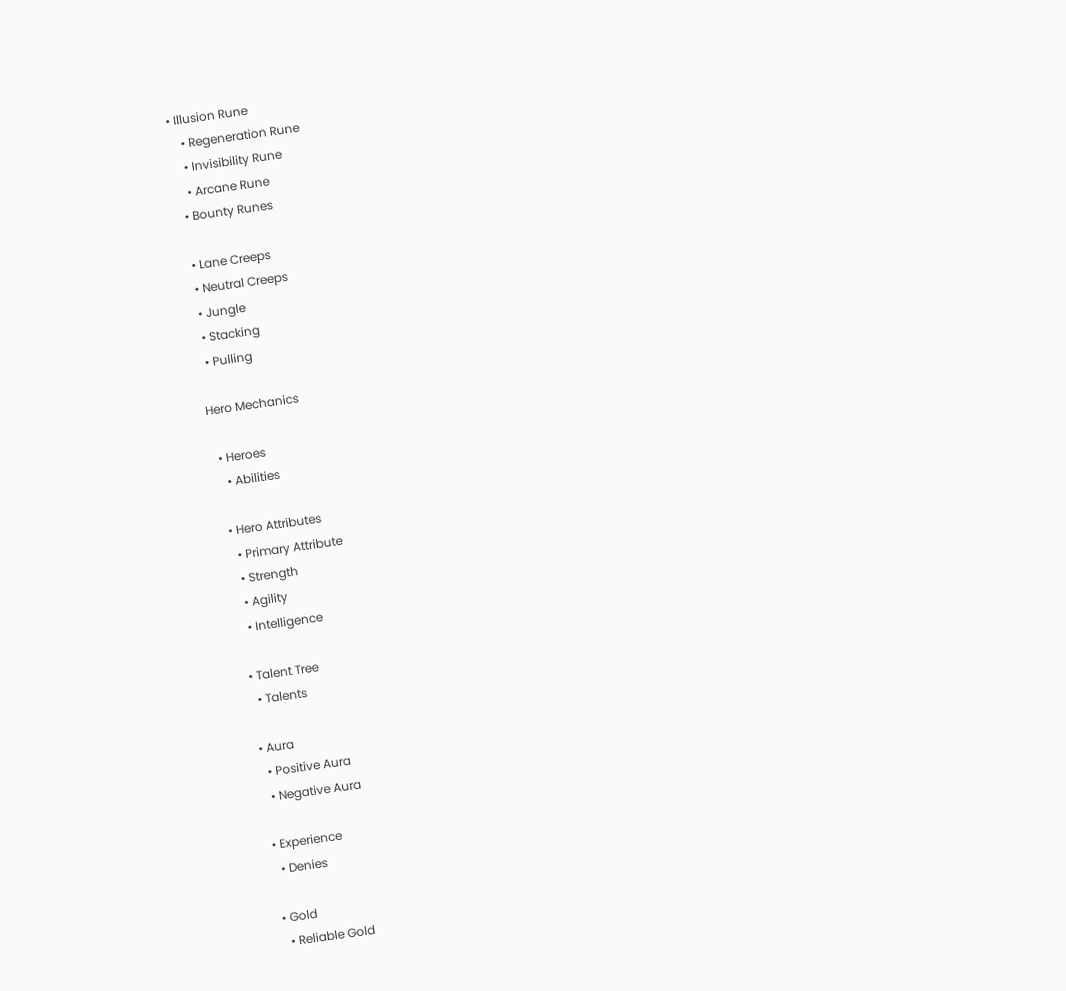• Illusion Rune
    • Regeneration Rune
    • Invisibility Rune
    • Arcane Rune
  • Bounty Runes

  • Lane Creeps
  • Neutral Creeps
  • Jungle
  • Stacking
  • Pulling

Hero Mechanics

  • Heroes
    • Abilities

  • Hero Attributes
    • Primary Attribute
    • Strength
    • Agility
    • Intelligence

  • Talent Tree
    • Talents

  • Aura
    • Positive Aura
    • Negative Aura

  • Experience
    • Denies

  • Gold
    • Reliable Gold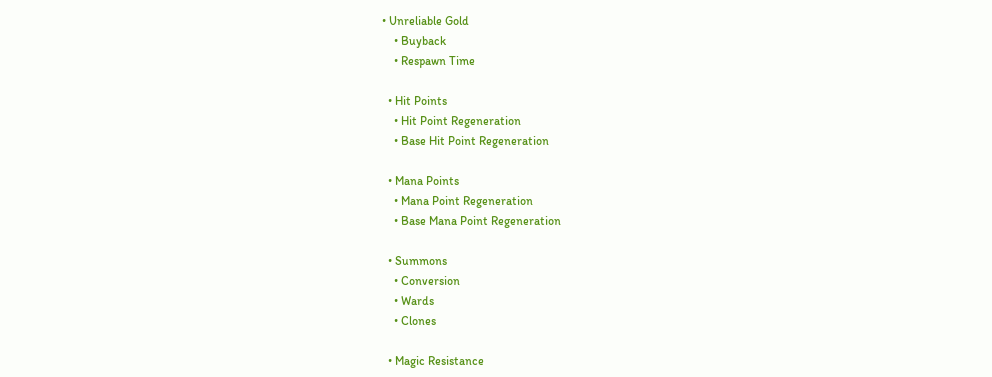• Unreliable Gold
    • Buyback
    • Respawn Time

  • Hit Points
    • Hit Point Regeneration
    • Base Hit Point Regeneration

  • Mana Points
    • Mana Point Regeneration
    • Base Mana Point Regeneration

  • Summons
    • Conversion
    • Wards
    • Clones

  • Magic Resistance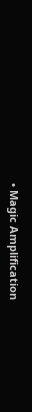• Magic Amplification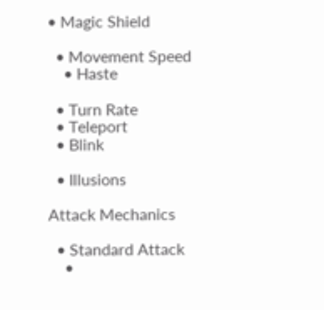• Magic Shield

  • Movement Speed
    • Haste

  • Turn Rate
  • Teleport
  • Blink

  • Illusions

Attack Mechanics

  • Standard Attack
    •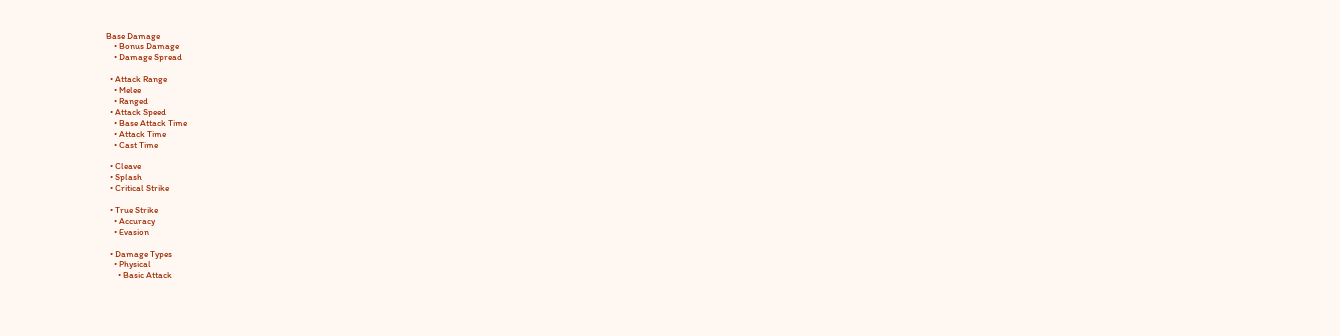Base Damage
    • Bonus Damage
    • Damage Spread

  • Attack Range
    • Melee
    • Ranged
  • Attack Speed
    • Base Attack Time
    • Attack Time
    • Cast Time

  • Cleave
  • Splash
  • Critical Strike

  • True Strike
    • Accuracy
    • Evasion

  • Damage Types
    • Physical
      • Basic Attack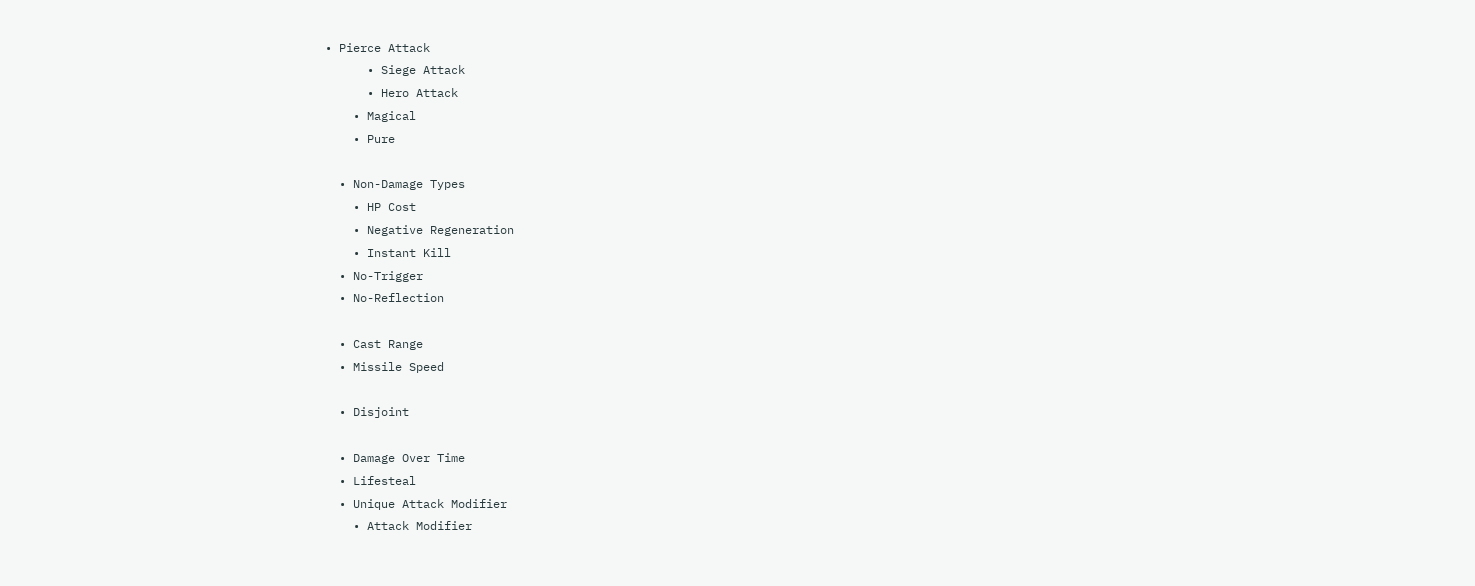• Pierce Attack
      • Siege Attack
      • Hero Attack
    • Magical
    • Pure

  • Non-Damage Types
    • HP Cost
    • Negative Regeneration
    • Instant Kill
  • No-Trigger
  • No-Reflection

  • Cast Range
  • Missile Speed

  • Disjoint

  • Damage Over Time
  • Lifesteal
  • Unique Attack Modifier
    • Attack Modifier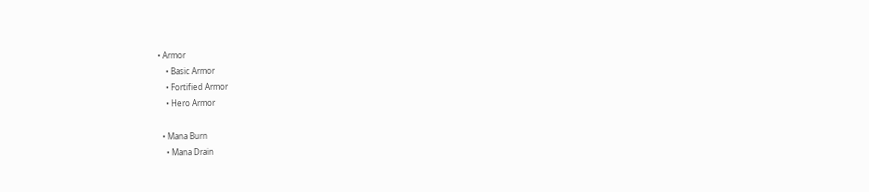• Armor
    • Basic Armor
    • Fortified Armor
    • Hero Armor

  • Mana Burn
    • Mana Drain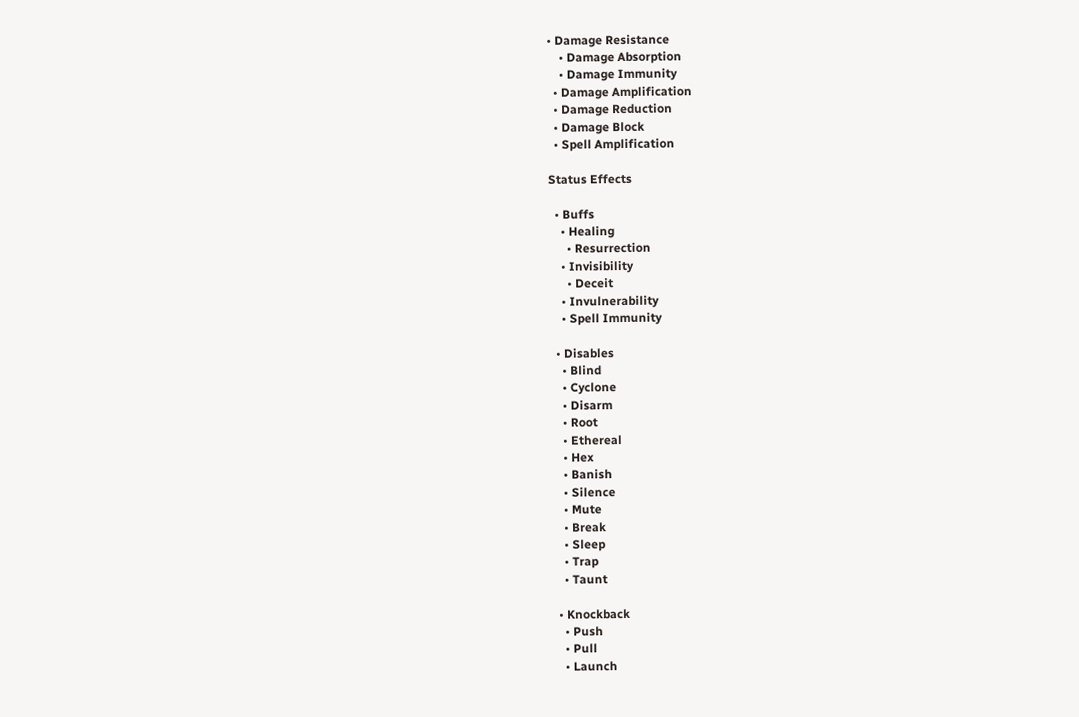• Damage Resistance
    • Damage Absorption
    • Damage Immunity
  • Damage Amplification
  • Damage Reduction
  • Damage Block
  • Spell Amplification

Status Effects

  • Buffs
    • Healing
      • Resurrection
    • Invisibility
      • Deceit
    • Invulnerability
    • Spell Immunity

  • Disables
    • Blind
    • Cyclone
    • Disarm
    • Root
    • Ethereal
    • Hex
    • Banish
    • Silence
    • Mute
    • Break
    • Sleep
    • Trap
    • Taunt

  • Knockback
    • Push
    • Pull
    • Launch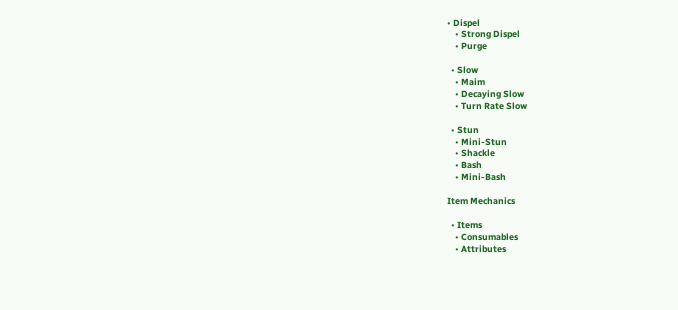• Dispel
    • Strong Dispel
    • Purge

  • Slow
    • Maim
    • Decaying Slow
    • Turn Rate Slow

  • Stun
    • Mini-Stun
    • Shackle
    • Bash
    • Mini-Bash

Item Mechanics

  • Items
    • Consumables
    • Attributes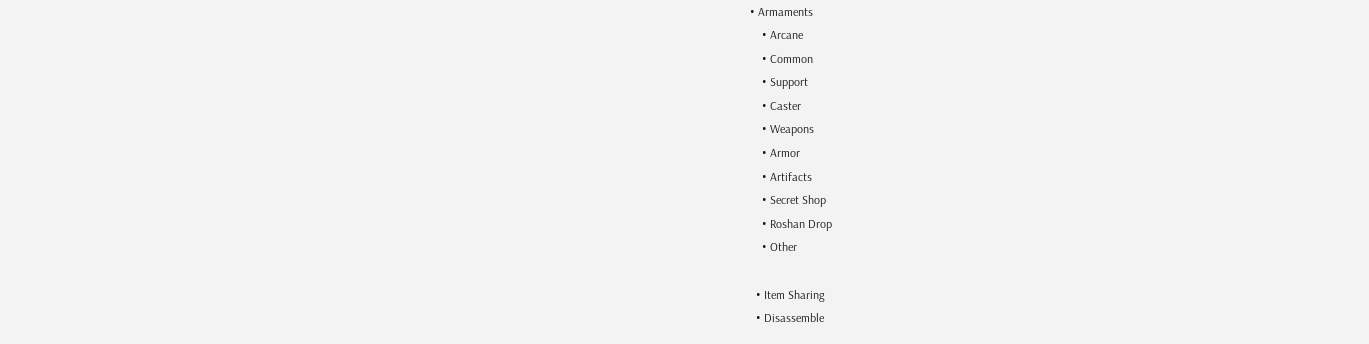• Armaments
    • Arcane
    • Common
    • Support
    • Caster
    • Weapons
    • Armor
    • Artifacts
    • Secret Shop
    • Roshan Drop
    • Other

  • Item Sharing
  • Disassemble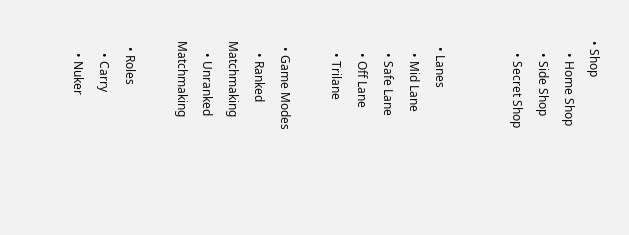• Shop
    • Home Shop
    • Side Shop
    • Secret Shop


  • Lanes
    • Mid Lane
    • Safe Lane
    • Off Lane
    • Trilane

  • Game Modes
    • Ranked Matchmaking
    • Unranked Matchmaking

  • Roles
    • Carry
    • Nuker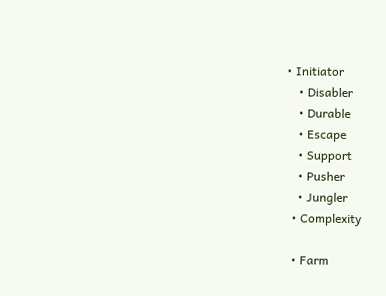• Initiator
    • Disabler
    • Durable
    • Escape
    • Support
    • Pusher
    • Jungler
  • Complexity

  • Farm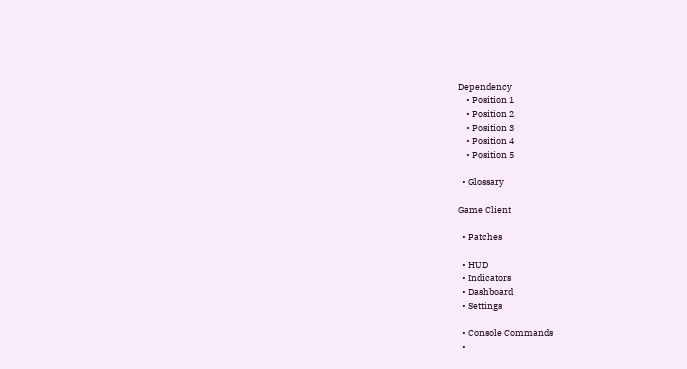Dependency
    • Position 1
    • Position 2
    • Position 3
    • Position 4
    • Position 5

  • Glossary

Game Client

  • Patches

  • HUD
  • Indicators
  • Dashboard
  • Settings

  • Console Commands
  •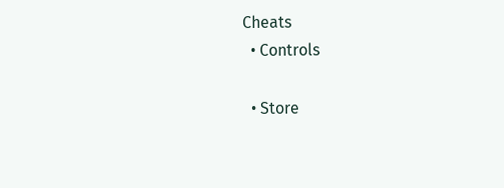Cheats
  • Controls

  • Store